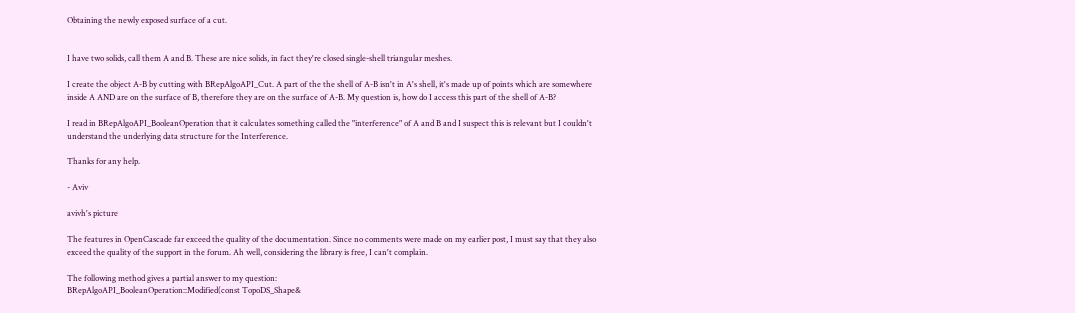Obtaining the newly exposed surface of a cut.


I have two solids, call them A and B. These are nice solids, in fact they're closed single-shell triangular meshes.

I create the object A-B by cutting with BRepAlgoAPI_Cut. A part of the the shell of A-B isn't in A's shell, it's made up of points which are somewhere inside A AND are on the surface of B, therefore they are on the surface of A-B. My question is, how do I access this part of the shell of A-B?

I read in BRepAlgoAPI_BooleanOperation that it calculates something called the "interference" of A and B and I suspect this is relevant but I couldn't understand the underlying data structure for the Interference.

Thanks for any help.

- Aviv

avivh's picture

The features in OpenCascade far exceed the quality of the documentation. Since no comments were made on my earlier post, I must say that they also exceed the quality of the support in the forum. Ah well, considering the library is free, I can't complain.

The following method gives a partial answer to my question:
BRepAlgoAPI_BooleanOperation::Modified(const TopoDS_Shape&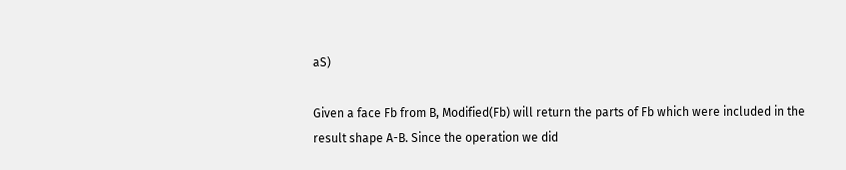aS)

Given a face Fb from B, Modified(Fb) will return the parts of Fb which were included in the result shape A-B. Since the operation we did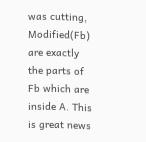was cutting, Modified(Fb) are exactly the parts of Fb which are inside A. This is great news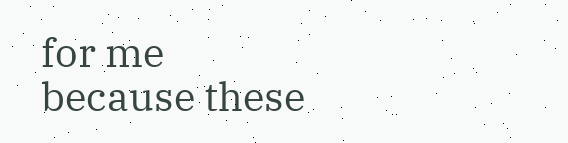for me because these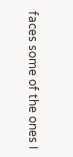faces some of the ones I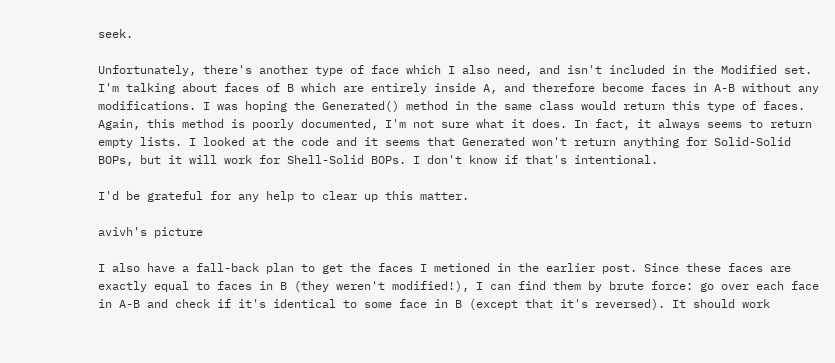seek.

Unfortunately, there's another type of face which I also need, and isn't included in the Modified set. I'm talking about faces of B which are entirely inside A, and therefore become faces in A-B without any modifications. I was hoping the Generated() method in the same class would return this type of faces. Again, this method is poorly documented, I'm not sure what it does. In fact, it always seems to return empty lists. I looked at the code and it seems that Generated won't return anything for Solid-Solid BOPs, but it will work for Shell-Solid BOPs. I don't know if that's intentional.

I'd be grateful for any help to clear up this matter.

avivh's picture

I also have a fall-back plan to get the faces I metioned in the earlier post. Since these faces are exactly equal to faces in B (they weren't modified!), I can find them by brute force: go over each face in A-B and check if it's identical to some face in B (except that it's reversed). It should work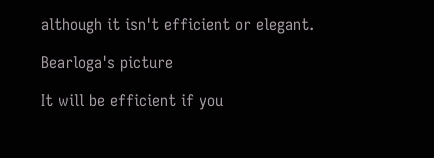although it isn't efficient or elegant.

Bearloga's picture

It will be efficient if you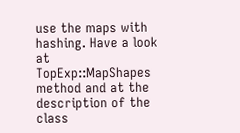use the maps with hashing. Have a look at TopExp::MapShapes method and at the description of the class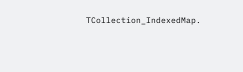TCollection_IndexedMap.